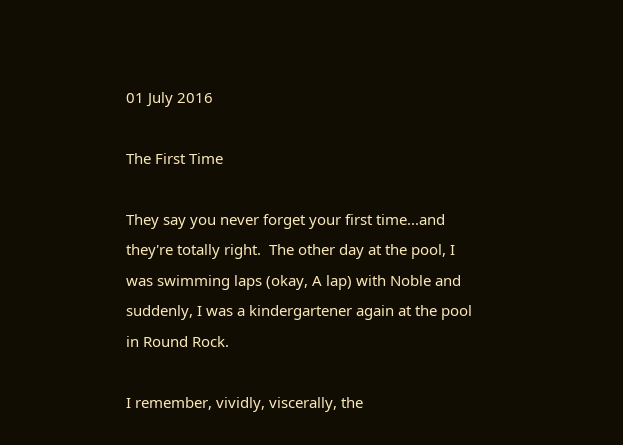01 July 2016

The First Time

They say you never forget your first time...and they're totally right.  The other day at the pool, I was swimming laps (okay, A lap) with Noble and suddenly, I was a kindergartener again at the pool in Round Rock.

I remember, vividly, viscerally, the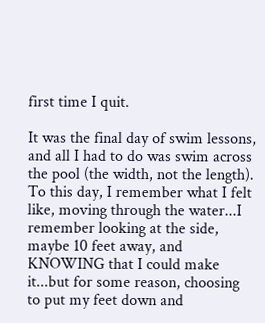first time I quit.

It was the final day of swim lessons, and all I had to do was swim across the pool (the width, not the length).  To this day, I remember what I felt like, moving through the water...I remember looking at the side, maybe 10 feet away, and KNOWING that I could make it...but for some reason, choosing to put my feet down and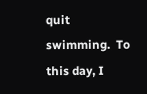quit swimming.  To this day, I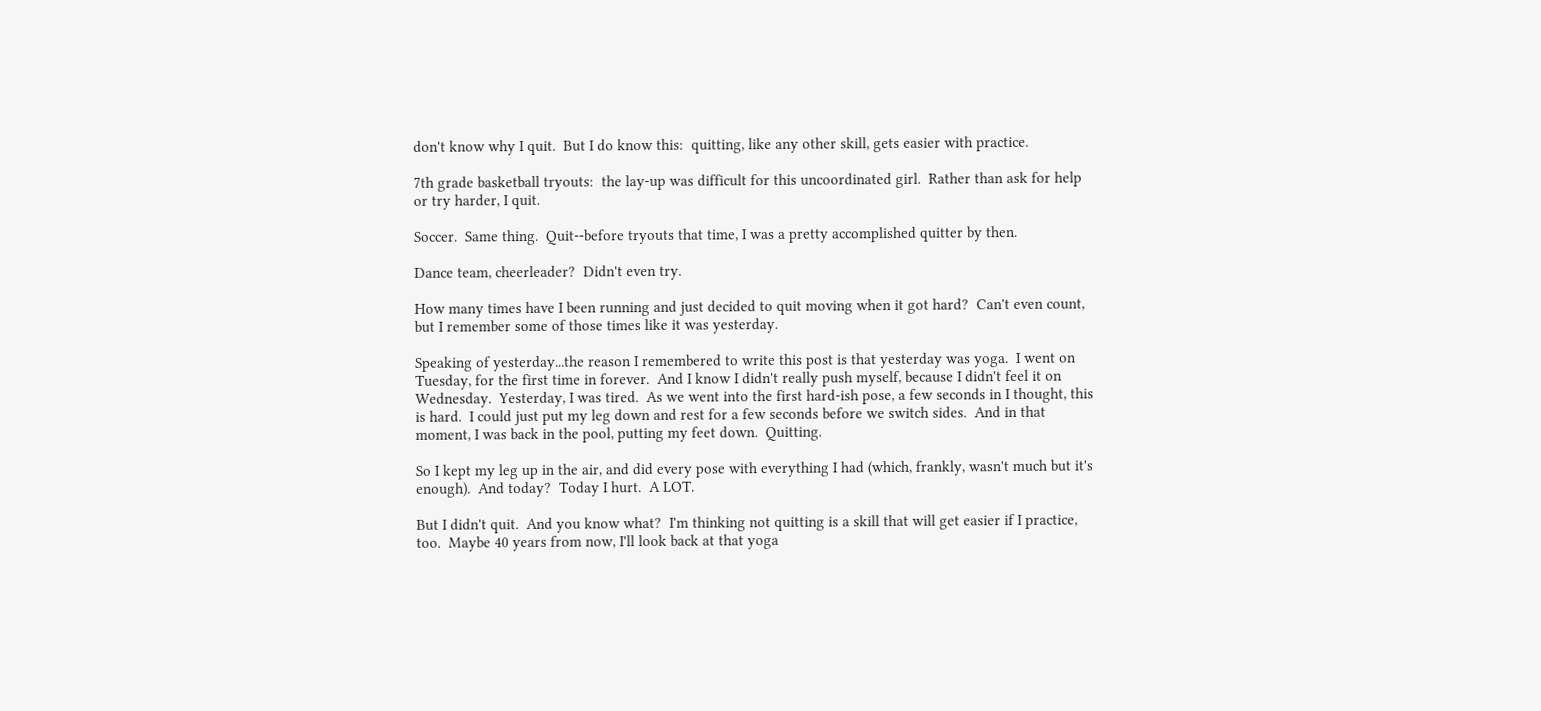don't know why I quit.  But I do know this:  quitting, like any other skill, gets easier with practice.

7th grade basketball tryouts:  the lay-up was difficult for this uncoordinated girl.  Rather than ask for help or try harder, I quit.

Soccer.  Same thing.  Quit--before tryouts that time, I was a pretty accomplished quitter by then.

Dance team, cheerleader?  Didn't even try.

How many times have I been running and just decided to quit moving when it got hard?  Can't even count, but I remember some of those times like it was yesterday.

Speaking of yesterday...the reason I remembered to write this post is that yesterday was yoga.  I went on Tuesday, for the first time in forever.  And I know I didn't really push myself, because I didn't feel it on Wednesday.  Yesterday, I was tired.  As we went into the first hard-ish pose, a few seconds in I thought, this is hard.  I could just put my leg down and rest for a few seconds before we switch sides.  And in that moment, I was back in the pool, putting my feet down.  Quitting.

So I kept my leg up in the air, and did every pose with everything I had (which, frankly, wasn't much but it's enough).  And today?  Today I hurt.  A LOT.

But I didn't quit.  And you know what?  I'm thinking not quitting is a skill that will get easier if I practice, too.  Maybe 40 years from now, I'll look back at that yoga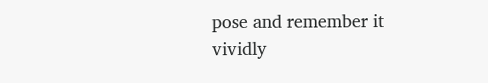pose and remember it vividly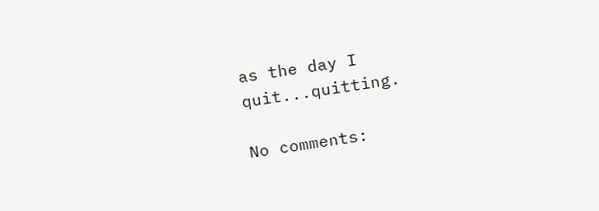as the day I quit...quitting.

No comments: